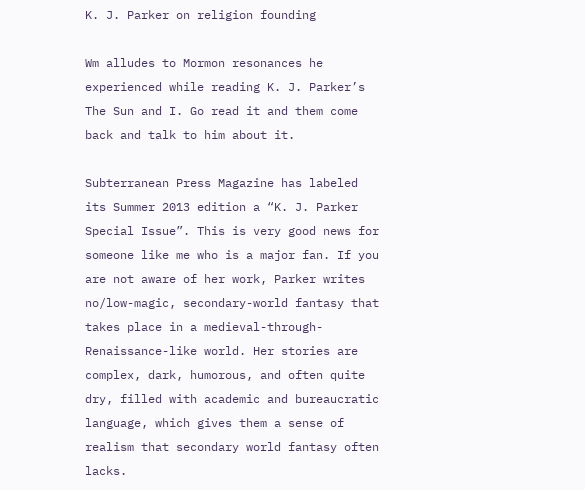K. J. Parker on religion founding

Wm alludes to Mormon resonances he experienced while reading K. J. Parker’s The Sun and I. Go read it and them come back and talk to him about it.

Subterranean Press Magazine has labeled its Summer 2013 edition a “K. J. Parker Special Issue”. This is very good news for someone like me who is a major fan. If you are not aware of her work, Parker writes no/low-magic, secondary-world fantasy that takes place in a medieval-through-Renaissance-like world. Her stories are complex, dark, humorous, and often quite dry, filled with academic and bureaucratic language, which gives them a sense of realism that secondary world fantasy often lacks.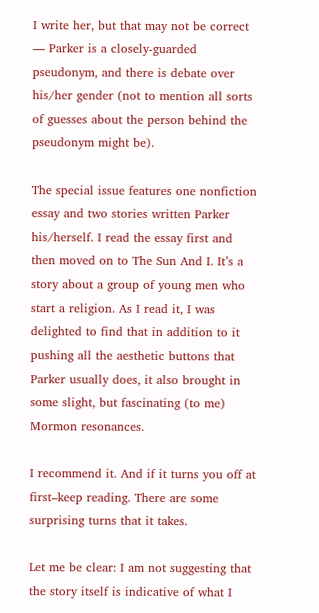I write her, but that may not be correct — Parker is a closely-guarded pseudonym, and there is debate over his/her gender (not to mention all sorts of guesses about the person behind the pseudonym might be).

The special issue features one nonfiction essay and two stories written Parker his/herself. I read the essay first and then moved on to The Sun And I. It’s a story about a group of young men who start a religion. As I read it, I was delighted to find that in addition to it pushing all the aesthetic buttons that Parker usually does, it also brought in some slight, but fascinating (to me) Mormon resonances.

I recommend it. And if it turns you off at first–keep reading. There are some surprising turns that it takes.

Let me be clear: I am not suggesting that the story itself is indicative of what I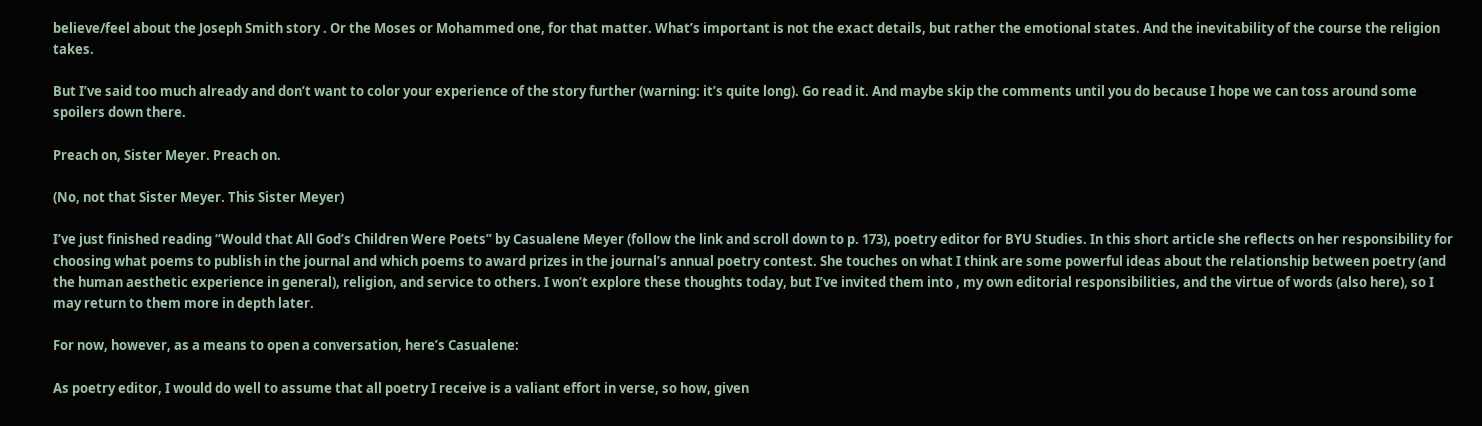believe/feel about the Joseph Smith story . Or the Moses or Mohammed one, for that matter. What’s important is not the exact details, but rather the emotional states. And the inevitability of the course the religion takes.

But I’ve said too much already and don’t want to color your experience of the story further (warning: it’s quite long). Go read it. And maybe skip the comments until you do because I hope we can toss around some spoilers down there.

Preach on, Sister Meyer. Preach on.

(No, not that Sister Meyer. This Sister Meyer)

I’ve just finished reading “Would that All God’s Children Were Poets” by Casualene Meyer (follow the link and scroll down to p. 173), poetry editor for BYU Studies. In this short article she reflects on her responsibility for choosing what poems to publish in the journal and which poems to award prizes in the journal’s annual poetry contest. She touches on what I think are some powerful ideas about the relationship between poetry (and the human aesthetic experience in general), religion, and service to others. I won’t explore these thoughts today, but I’ve invited them into , my own editorial responsibilities, and the virtue of words (also here), so I may return to them more in depth later.

For now, however, as a means to open a conversation, here’s Casualene:

As poetry editor, I would do well to assume that all poetry I receive is a valiant effort in verse, so how, given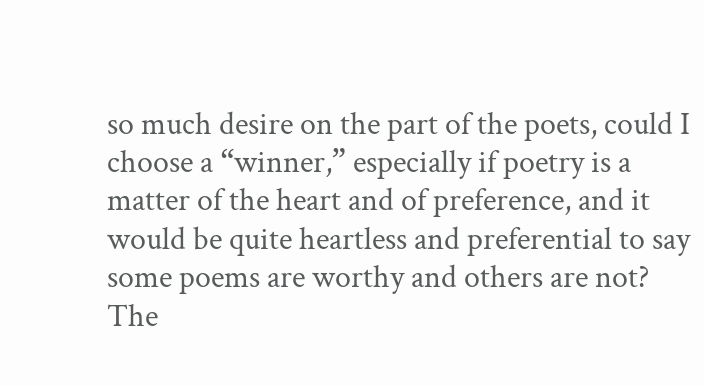so much desire on the part of the poets, could I choose a “winner,” especially if poetry is a matter of the heart and of preference, and it would be quite heartless and preferential to say some poems are worthy and others are not? The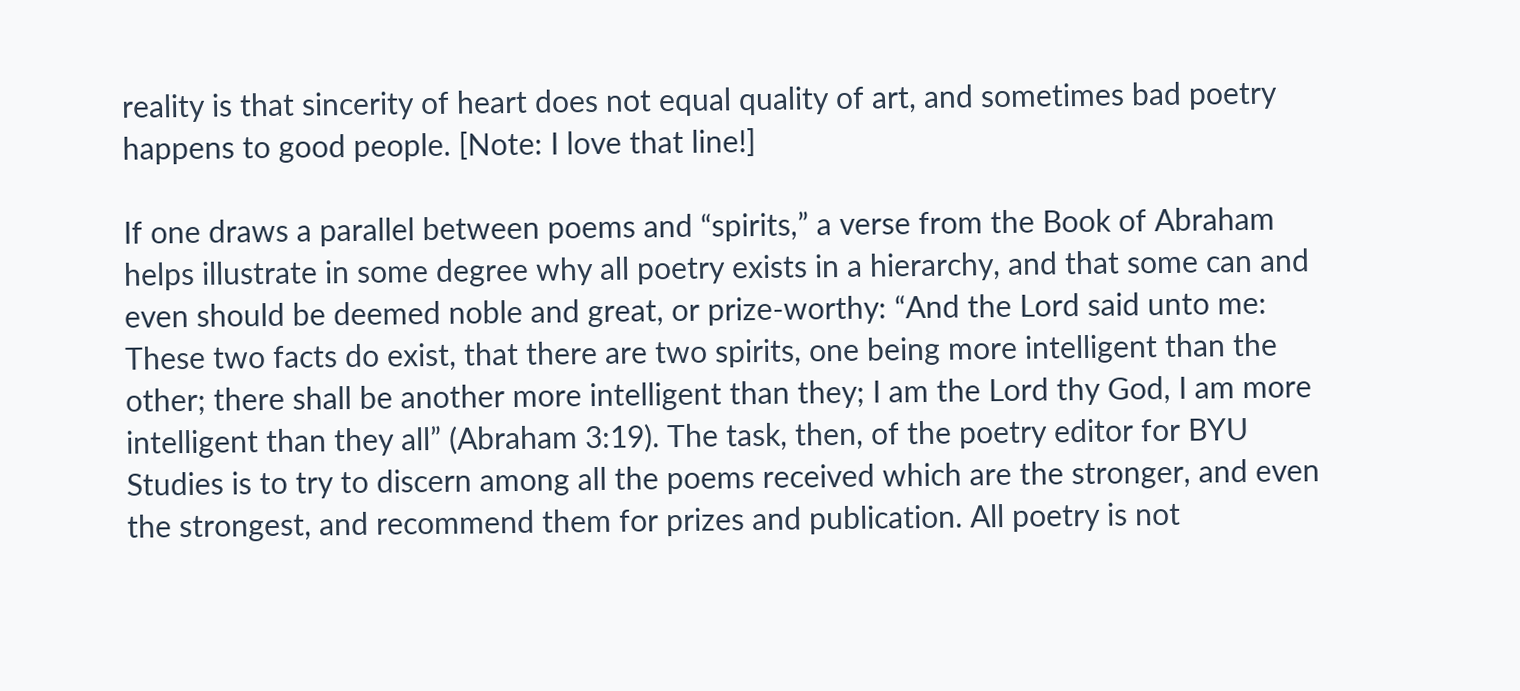reality is that sincerity of heart does not equal quality of art, and sometimes bad poetry happens to good people. [Note: I love that line!]

If one draws a parallel between poems and “spirits,” a verse from the Book of Abraham helps illustrate in some degree why all poetry exists in a hierarchy, and that some can and even should be deemed noble and great, or prize-worthy: “And the Lord said unto me: These two facts do exist, that there are two spirits, one being more intelligent than the other; there shall be another more intelligent than they; I am the Lord thy God, I am more intelligent than they all” (Abraham 3:19). The task, then, of the poetry editor for BYU Studies is to try to discern among all the poems received which are the stronger, and even the strongest, and recommend them for prizes and publication. All poetry is not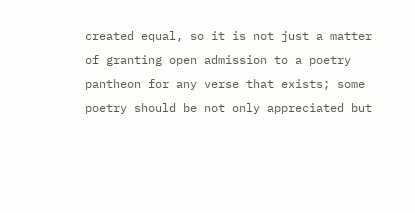created equal, so it is not just a matter of granting open admission to a poetry pantheon for any verse that exists; some poetry should be not only appreciated but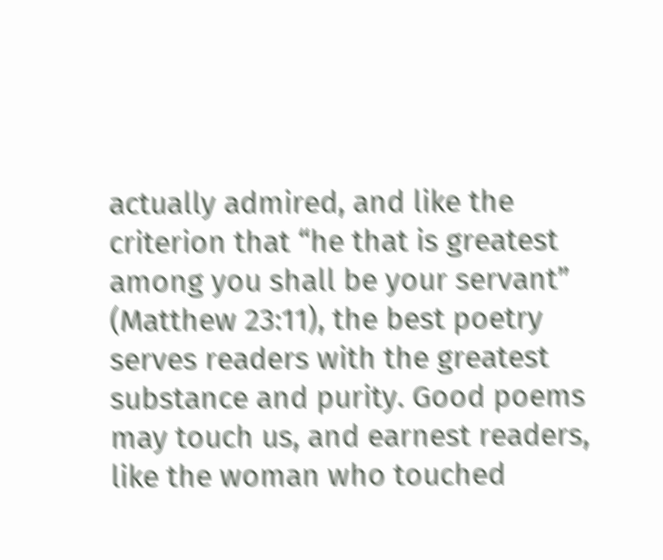actually admired, and like the criterion that “he that is greatest among you shall be your servant” (Matthew 23:11), the best poetry serves readers with the greatest substance and purity. Good poems may touch us, and earnest readers, like the woman who touched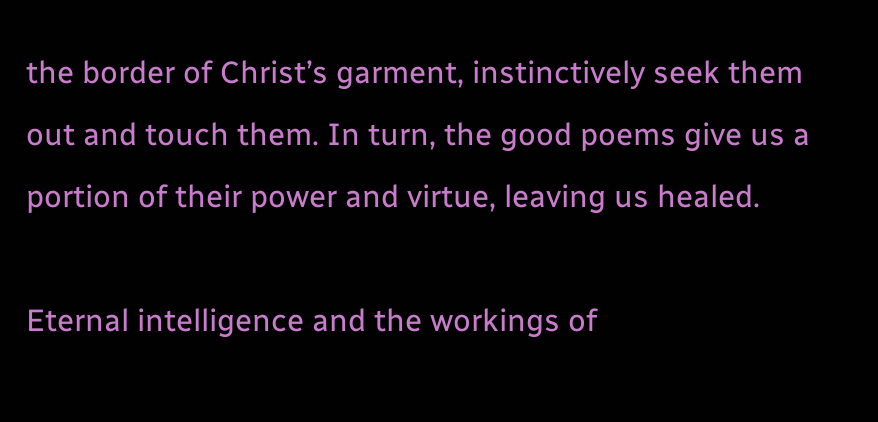the border of Christ’s garment, instinctively seek them out and touch them. In turn, the good poems give us a portion of their power and virtue, leaving us healed.

Eternal intelligence and the workings of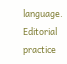language. Editorial practice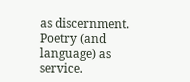as discernment. Poetry (and language) as service.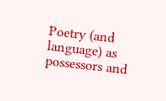Poetry (and language) as possessors and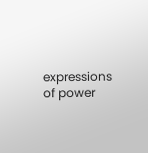expressions of power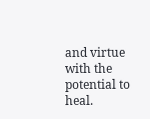and virtue with the potential to heal.